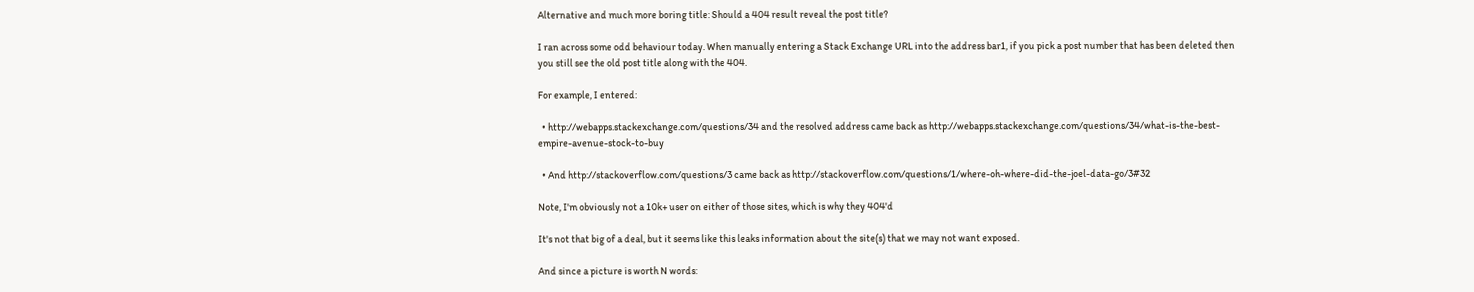Alternative and much more boring title: Should a 404 result reveal the post title?

I ran across some odd behaviour today. When manually entering a Stack Exchange URL into the address bar1, if you pick a post number that has been deleted then you still see the old post title along with the 404.

For example, I entered:

  • http://webapps.stackexchange.com/questions/34 and the resolved address came back as http://webapps.stackexchange.com/questions/34/what-is-the-best-empire-avenue-stock-to-buy

  • And http://stackoverflow.com/questions/3 came back as http://stackoverflow.com/questions/1/where-oh-where-did-the-joel-data-go/3#32

Note, I'm obviously not a 10k+ user on either of those sites, which is why they 404'd

It's not that big of a deal, but it seems like this leaks information about the site(s) that we may not want exposed.

And since a picture is worth N words: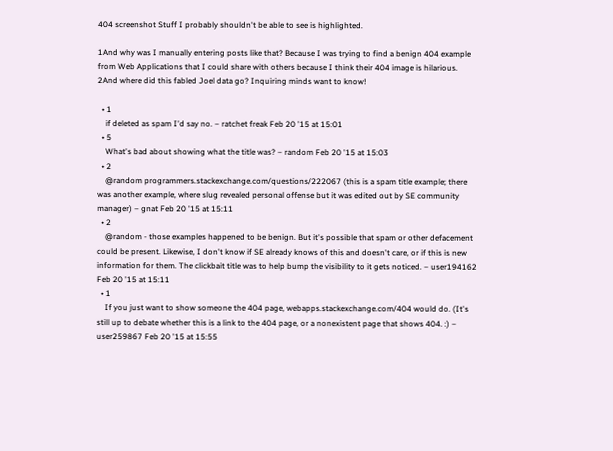404 screenshot Stuff I probably shouldn't be able to see is highlighted.

1And why was I manually entering posts like that? Because I was trying to find a benign 404 example from Web Applications that I could share with others because I think their 404 image is hilarious.
2And where did this fabled Joel data go? Inquiring minds want to know!

  • 1
    if deleted as spam I'd say no. – ratchet freak Feb 20 '15 at 15:01
  • 5
    What's bad about showing what the title was? – random Feb 20 '15 at 15:03
  • 2
    @random programmers.stackexchange.com/questions/222067 (this is a spam title example; there was another example, where slug revealed personal offense but it was edited out by SE community manager) – gnat Feb 20 '15 at 15:11
  • 2
    @random - those examples happened to be benign. But it's possible that spam or other defacement could be present. Likewise, I don't know if SE already knows of this and doesn't care, or if this is new information for them. The clickbait title was to help bump the visibility to it gets noticed. – user194162 Feb 20 '15 at 15:11
  • 1
    If you just want to show someone the 404 page, webapps.stackexchange.com/404 would do. (It's still up to debate whether this is a link to the 404 page, or a nonexistent page that shows 404. :) – user259867 Feb 20 '15 at 15:55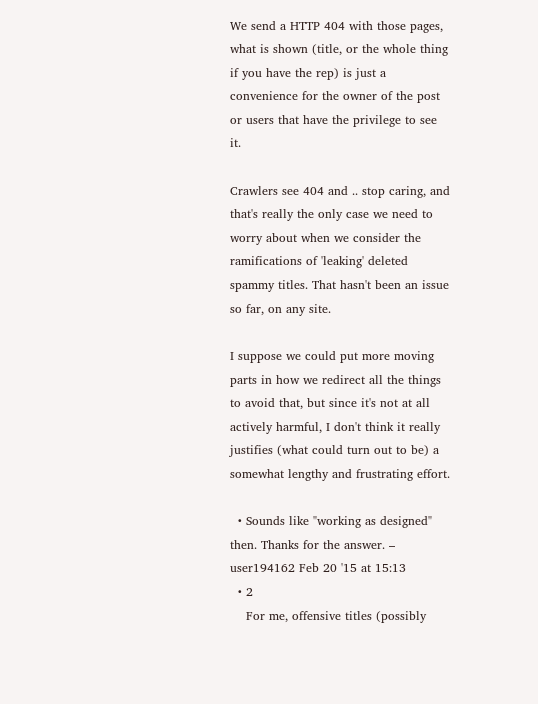We send a HTTP 404 with those pages, what is shown (title, or the whole thing if you have the rep) is just a convenience for the owner of the post or users that have the privilege to see it.

Crawlers see 404 and .. stop caring, and that's really the only case we need to worry about when we consider the ramifications of 'leaking' deleted spammy titles. That hasn't been an issue so far, on any site.

I suppose we could put more moving parts in how we redirect all the things to avoid that, but since it's not at all actively harmful, I don't think it really justifies (what could turn out to be) a somewhat lengthy and frustrating effort.

  • Sounds like "working as designed" then. Thanks for the answer. – user194162 Feb 20 '15 at 15:13
  • 2
    For me, offensive titles (possibly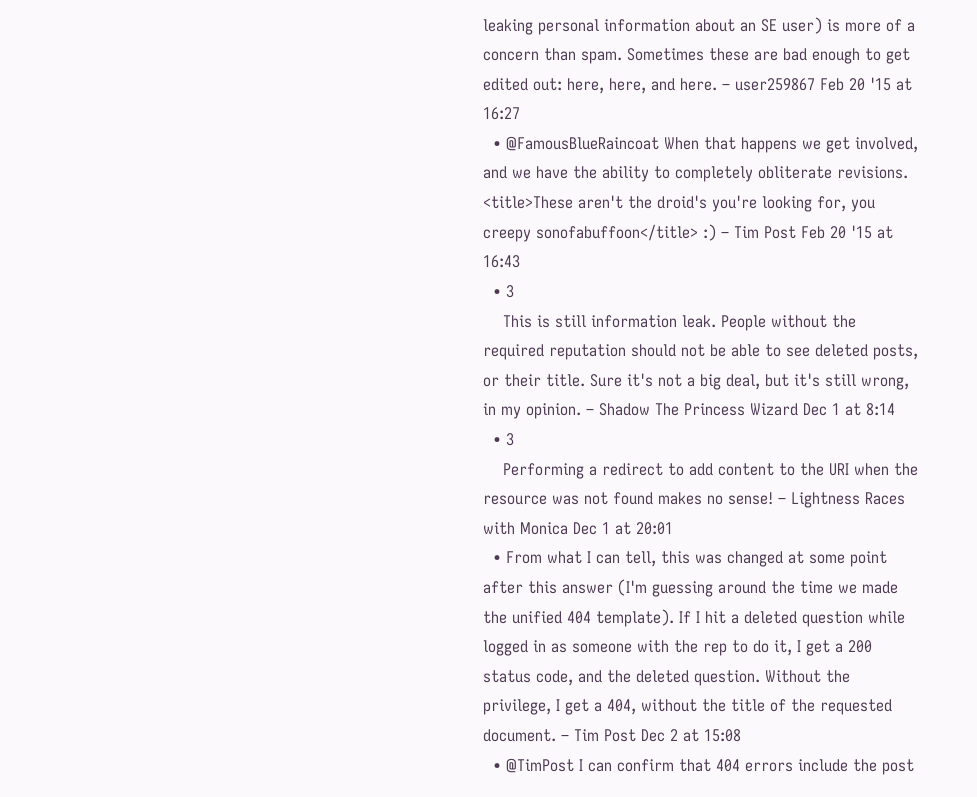leaking personal information about an SE user) is more of a concern than spam. Sometimes these are bad enough to get edited out: here, here, and here. – user259867 Feb 20 '15 at 16:27
  • @FamousBlueRaincoat When that happens we get involved, and we have the ability to completely obliterate revisions. <title>These aren't the droid's you're looking for, you creepy sonofabuffoon</title> :) – Tim Post Feb 20 '15 at 16:43
  • 3
    This is still information leak. People without the required reputation should not be able to see deleted posts, or their title. Sure it's not a big deal, but it's still wrong, in my opinion. – Shadow The Princess Wizard Dec 1 at 8:14
  • 3
    Performing a redirect to add content to the URI when the resource was not found makes no sense! – Lightness Races with Monica Dec 1 at 20:01
  • From what I can tell, this was changed at some point after this answer (I'm guessing around the time we made the unified 404 template). If I hit a deleted question while logged in as someone with the rep to do it, I get a 200 status code, and the deleted question. Without the privilege, I get a 404, without the title of the requested document. – Tim Post Dec 2 at 15:08
  • @TimPost I can confirm that 404 errors include the post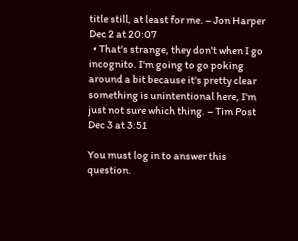title still, at least for me. – Jon Harper Dec 2 at 20:07
  • That's strange, they don't when I go incognito. I'm going to go poking around a bit because it's pretty clear something is unintentional here, I'm just not sure which thing. – Tim Post Dec 3 at 3:51

You must log in to answer this question.